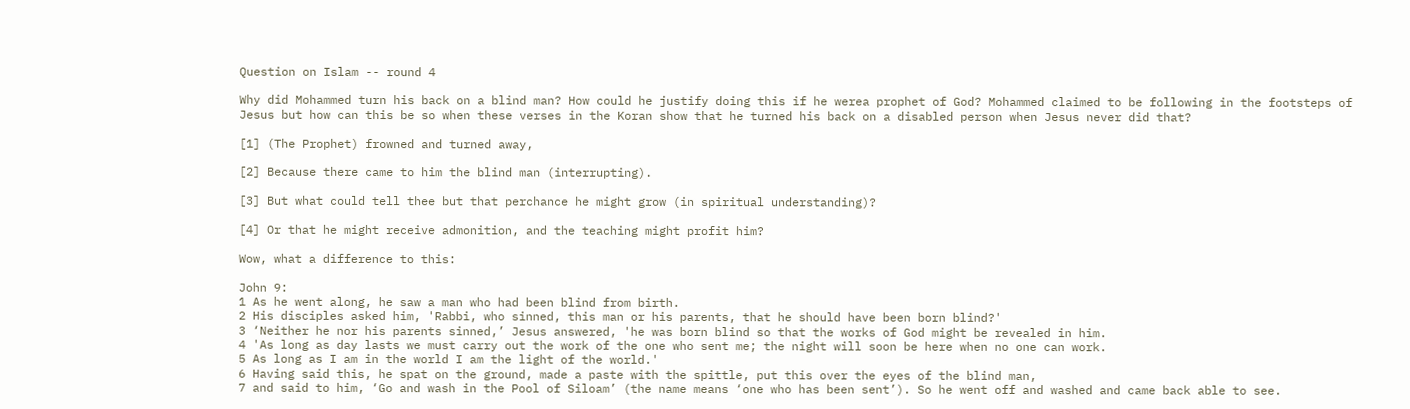Question on Islam -- round 4

Why did Mohammed turn his back on a blind man? How could he justify doing this if he werea prophet of God? Mohammed claimed to be following in the footsteps of Jesus but how can this be so when these verses in the Koran show that he turned his back on a disabled person when Jesus never did that?

[1] (The Prophet) frowned and turned away,

[2] Because there came to him the blind man (interrupting).

[3] But what could tell thee but that perchance he might grow (in spiritual understanding)?

[4] Or that he might receive admonition, and the teaching might profit him?

Wow, what a difference to this:

John 9:
1 As he went along, he saw a man who had been blind from birth.
2 His disciples asked him, 'Rabbi, who sinned, this man or his parents, that he should have been born blind?'
3 ‘Neither he nor his parents sinned,’ Jesus answered, 'he was born blind so that the works of God might be revealed in him.
4 'As long as day lasts we must carry out the work of the one who sent me; the night will soon be here when no one can work.
5 As long as I am in the world I am the light of the world.'
6 Having said this, he spat on the ground, made a paste with the spittle, put this over the eyes of the blind man,
7 and said to him, ‘Go and wash in the Pool of Siloam’ (the name means ‘one who has been sent’). So he went off and washed and came back able to see.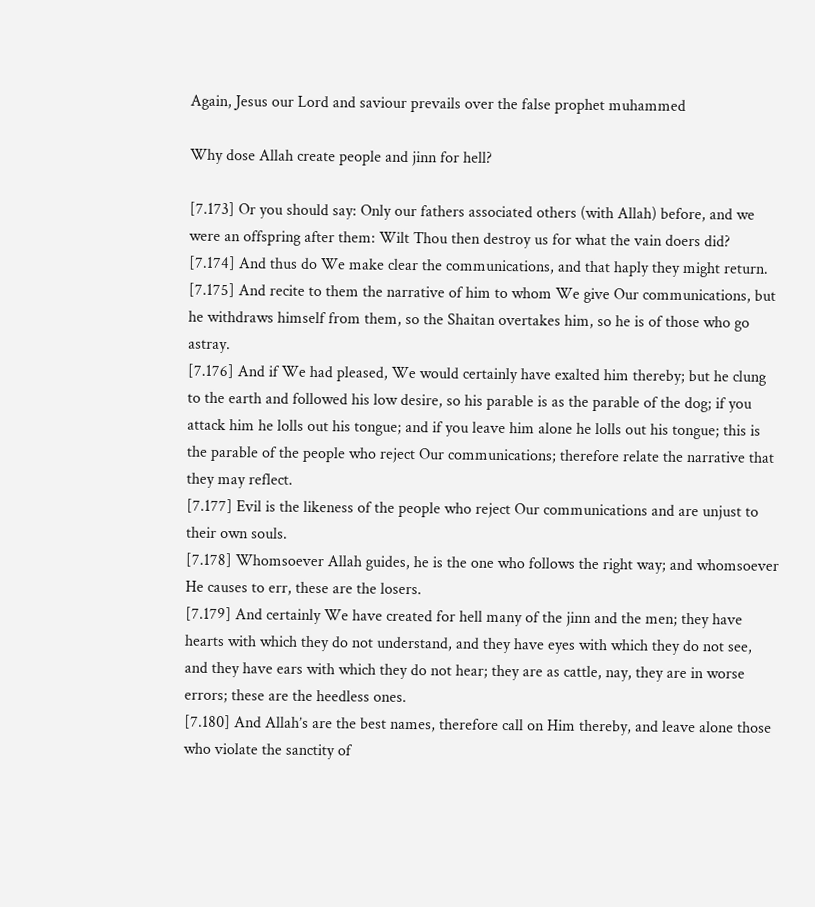Again, Jesus our Lord and saviour prevails over the false prophet muhammed

Why dose Allah create people and jinn for hell?

[7.173] Or you should say: Only our fathers associated others (with Allah) before, and we were an offspring after them: Wilt Thou then destroy us for what the vain doers did?
[7.174] And thus do We make clear the communications, and that haply they might return.
[7.175] And recite to them the narrative of him to whom We give Our communications, but he withdraws himself from them, so the Shaitan overtakes him, so he is of those who go astray.
[7.176] And if We had pleased, We would certainly have exalted him thereby; but he clung to the earth and followed his low desire, so his parable is as the parable of the dog; if you attack him he lolls out his tongue; and if you leave him alone he lolls out his tongue; this is the parable of the people who reject Our communications; therefore relate the narrative that they may reflect.
[7.177] Evil is the likeness of the people who reject Our communications and are unjust to their own souls.
[7.178] Whomsoever Allah guides, he is the one who follows the right way; and whomsoever He causes to err, these are the losers.
[7.179] And certainly We have created for hell many of the jinn and the men; they have hearts with which they do not understand, and they have eyes with which they do not see, and they have ears with which they do not hear; they are as cattle, nay, they are in worse errors; these are the heedless ones.
[7.180] And Allah’s are the best names, therefore call on Him thereby, and leave alone those who violate the sanctity of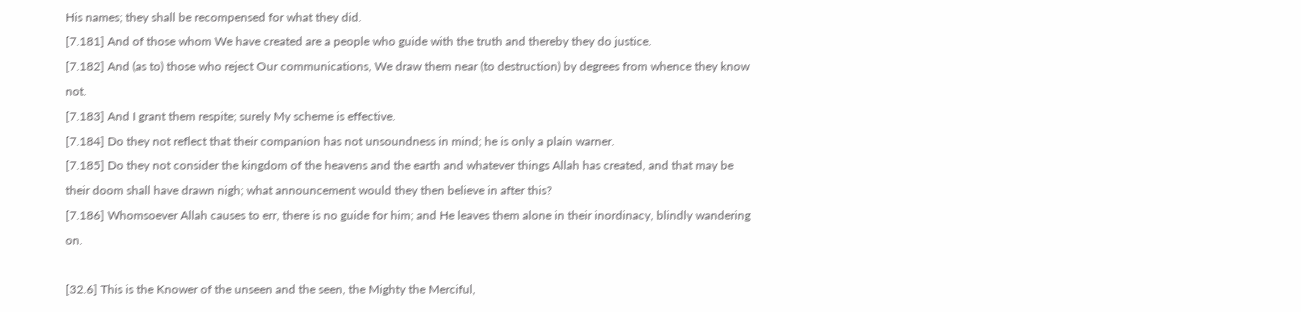His names; they shall be recompensed for what they did.
[7.181] And of those whom We have created are a people who guide with the truth and thereby they do justice.
[7.182] And (as to) those who reject Our communications, We draw them near (to destruction) by degrees from whence they know not.
[7.183] And I grant them respite; surely My scheme is effective.
[7.184] Do they not reflect that their companion has not unsoundness in mind; he is only a plain warner.
[7.185] Do they not consider the kingdom of the heavens and the earth and whatever things Allah has created, and that may be their doom shall have drawn nigh; what announcement would they then believe in after this?
[7.186] Whomsoever Allah causes to err, there is no guide for him; and He leaves them alone in their inordinacy, blindly wandering on.

[32.6] This is the Knower of the unseen and the seen, the Mighty the Merciful,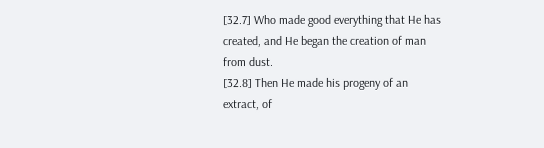[32.7] Who made good everything that He has created, and He began the creation of man from dust.
[32.8] Then He made his progeny of an extract, of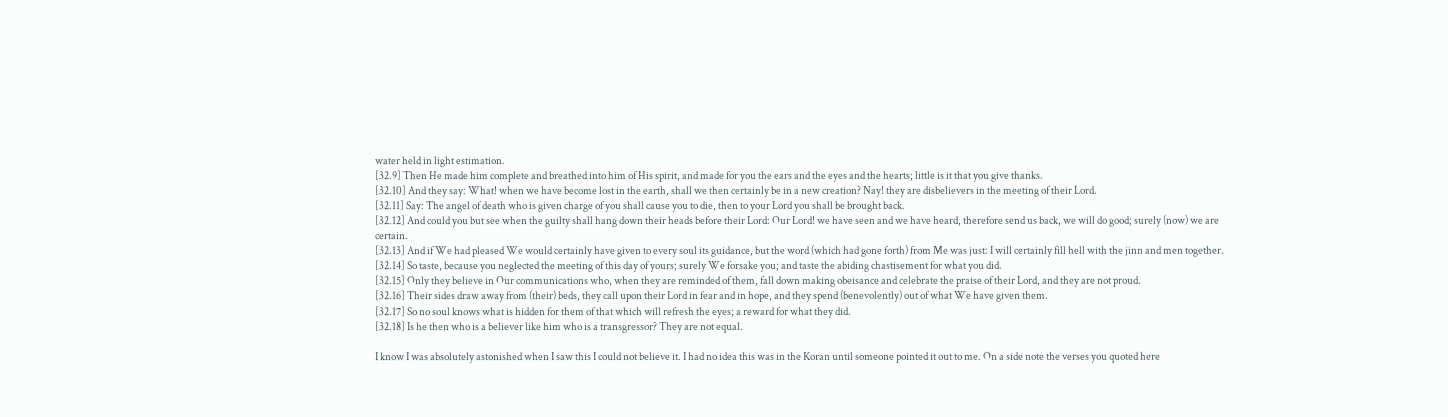water held in light estimation.
[32.9] Then He made him complete and breathed into him of His spirit, and made for you the ears and the eyes and the hearts; little is it that you give thanks.
[32.10] And they say: What! when we have become lost in the earth, shall we then certainly be in a new creation? Nay! they are disbelievers in the meeting of their Lord.
[32.11] Say: The angel of death who is given charge of you shall cause you to die, then to your Lord you shall be brought back.
[32.12] And could you but see when the guilty shall hang down their heads before their Lord: Our Lord! we have seen and we have heard, therefore send us back, we will do good; surely (now) we are certain.
[32.13] And if We had pleased We would certainly have given to every soul its guidance, but the word (which had gone forth) from Me was just: I will certainly fill hell with the jinn and men together.
[32.14] So taste, because you neglected the meeting of this day of yours; surely We forsake you; and taste the abiding chastisement for what you did.
[32.15] Only they believe in Our communications who, when they are reminded of them, fall down making obeisance and celebrate the praise of their Lord, and they are not proud.
[32.16] Their sides draw away from (their) beds, they call upon their Lord in fear and in hope, and they spend (benevolently) out of what We have given them.
[32.17] So no soul knows what is hidden for them of that which will refresh the eyes; a reward for what they did.
[32.18] Is he then who is a believer like him who is a transgressor? They are not equal.

I know I was absolutely astonished when I saw this I could not believe it. I had no idea this was in the Koran until someone pointed it out to me. On a side note the verses you quoted here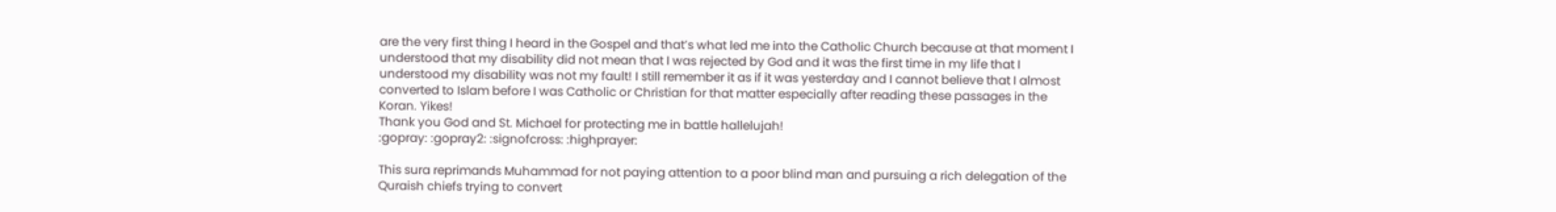are the very first thing I heard in the Gospel and that’s what led me into the Catholic Church because at that moment I understood that my disability did not mean that I was rejected by God and it was the first time in my life that I understood my disability was not my fault! I still remember it as if it was yesterday and I cannot believe that I almost converted to Islam before I was Catholic or Christian for that matter especially after reading these passages in the Koran. Yikes!
Thank you God and St. Michael for protecting me in battle hallelujah!
:gopray: :gopray2: :signofcross: :highprayer:

This sura reprimands Muhammad for not paying attention to a poor blind man and pursuing a rich delegation of the Quraish chiefs trying to convert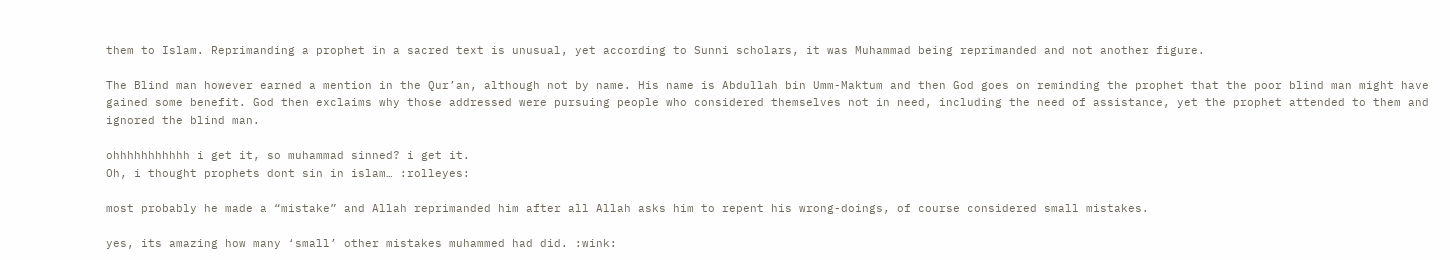them to Islam. Reprimanding a prophet in a sacred text is unusual, yet according to Sunni scholars, it was Muhammad being reprimanded and not another figure.

The Blind man however earned a mention in the Qur’an, although not by name. His name is Abdullah bin Umm-Maktum and then God goes on reminding the prophet that the poor blind man might have gained some benefit. God then exclaims why those addressed were pursuing people who considered themselves not in need, including the need of assistance, yet the prophet attended to them and ignored the blind man.

ohhhhhhhhhhh i get it, so muhammad sinned? i get it.
Oh, i thought prophets dont sin in islam… :rolleyes:

most probably he made a “mistake” and Allah reprimanded him after all Allah asks him to repent his wrong-doings, of course considered small mistakes.

yes, its amazing how many ‘small’ other mistakes muhammed had did. :wink: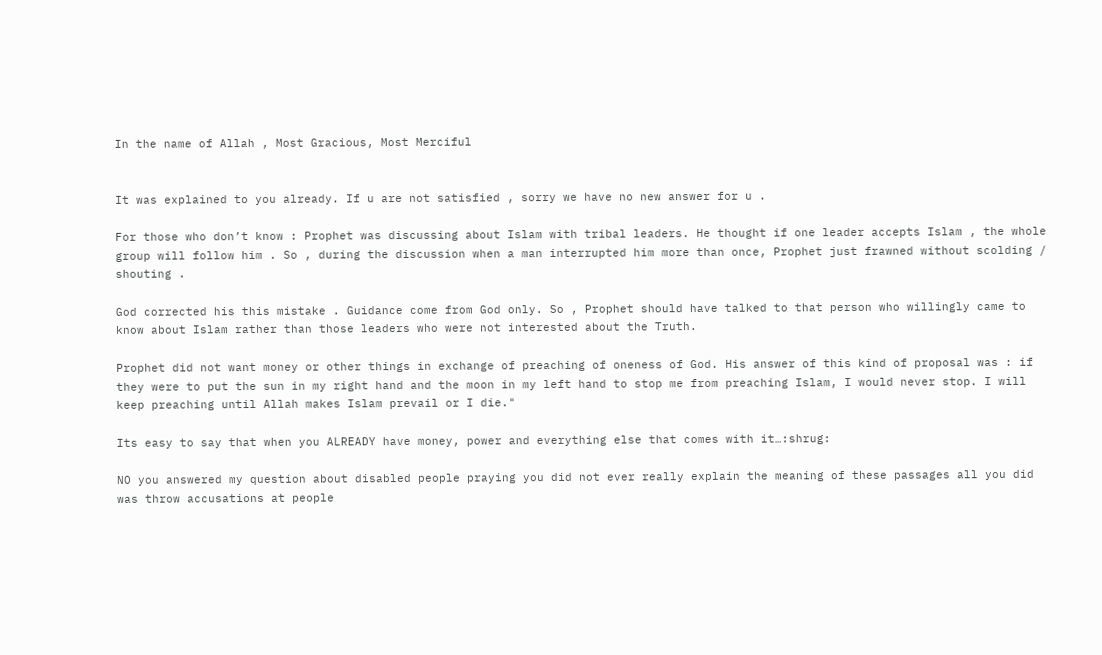In the name of Allah , Most Gracious, Most Merciful


It was explained to you already. If u are not satisfied , sorry we have no new answer for u .

For those who don’t know : Prophet was discussing about Islam with tribal leaders. He thought if one leader accepts Islam , the whole group will follow him . So , during the discussion when a man interrupted him more than once, Prophet just frawned without scolding / shouting .

God corrected his this mistake . Guidance come from God only. So , Prophet should have talked to that person who willingly came to know about Islam rather than those leaders who were not interested about the Truth.

Prophet did not want money or other things in exchange of preaching of oneness of God. His answer of this kind of proposal was : if they were to put the sun in my right hand and the moon in my left hand to stop me from preaching Islam, I would never stop. I will keep preaching until Allah makes Islam prevail or I die."

Its easy to say that when you ALREADY have money, power and everything else that comes with it…:shrug:

NO you answered my question about disabled people praying you did not ever really explain the meaning of these passages all you did was throw accusations at people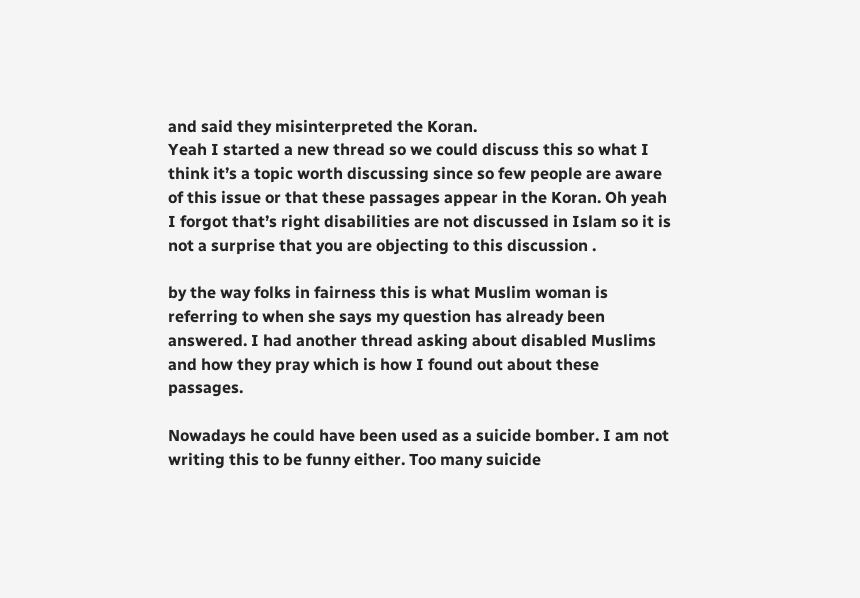and said they misinterpreted the Koran.
Yeah I started a new thread so we could discuss this so what I think it’s a topic worth discussing since so few people are aware of this issue or that these passages appear in the Koran. Oh yeah I forgot that’s right disabilities are not discussed in Islam so it is not a surprise that you are objecting to this discussion .

by the way folks in fairness this is what Muslim woman is referring to when she says my question has already been answered. I had another thread asking about disabled Muslims and how they pray which is how I found out about these passages.

Nowadays he could have been used as a suicide bomber. I am not writing this to be funny either. Too many suicide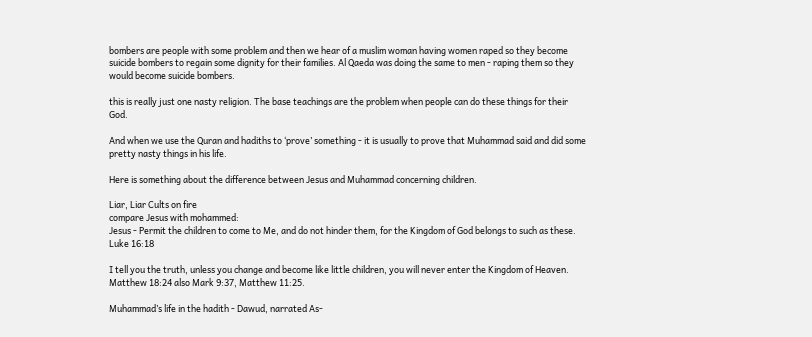bombers are people with some problem and then we hear of a muslim woman having women raped so they become suicide bombers to regain some dignity for their families. Al Qaeda was doing the same to men - raping them so they would become suicide bombers.

this is really just one nasty religion. The base teachings are the problem when people can do these things for their God.

And when we use the Quran and hadiths to ‘prove’ something - it is usually to prove that Muhammad said and did some pretty nasty things in his life.

Here is something about the difference between Jesus and Muhammad concerning children.

Liar, Liar Cults on fire
compare Jesus with mohammed:
Jesus - Permit the children to come to Me, and do not hinder them, for the Kingdom of God belongs to such as these. Luke 16:18

I tell you the truth, unless you change and become like little children, you will never enter the Kingdom of Heaven. Matthew 18:24 also Mark 9:37, Matthew 11:25.

Muhammad’s life in the hadith - Dawud, narrated As-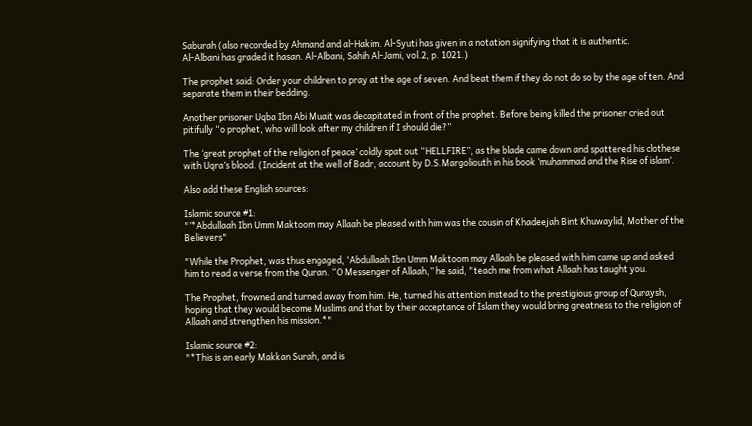Saburah (also recorded by Ahmand and al-Hakim. Al-Syuti has given in a notation signifying that it is authentic.
Al-Albani has graded it hasan. Al-Albani, Sahih Al-Jami, vol.2, p. 1021.)

The prophet said: Order your children to pray at the age of seven. And beat them if they do not do so by the age of ten. And separate them in their bedding.

Another prisoner Uqba Ibn Abi Muait was decapitated in front of the prophet. Before being killed the prisoner cried out pitifully “o prophet, who will look after my children if I should die?”

The ‘great prophet of the religion of peace’ coldly spat out “HELLFIRE”, as the blade came down and spattered his clothese with Uqra’s blood. (Incident at the well of Badr, account by D.S.Margoliouth in his book ‘muhammad and the Rise of islam’.

Also add these English sources:

Islamic source #1:
"’*Abdullaah Ibn Umm Maktoom may Allaah be pleased with him was the cousin of Khadeejah Bint Khuwaylid, Mother of the Believers"

"While the Prophet, was thus engaged, 'Abdullaah Ibn Umm Maktoom may Allaah be pleased with him came up and asked him to read a verse from the Quran. “O Messenger of Allaah,” he said, "teach me from what Allaah has taught you.

The Prophet, frowned and turned away from him. He, turned his attention instead to the prestigious group of Quraysh, hoping that they would become Muslims and that by their acceptance of Islam they would bring greatness to the religion of Allaah and strengthen his mission.*"

Islamic source #2:
"*This is an early Makkan Surah, and is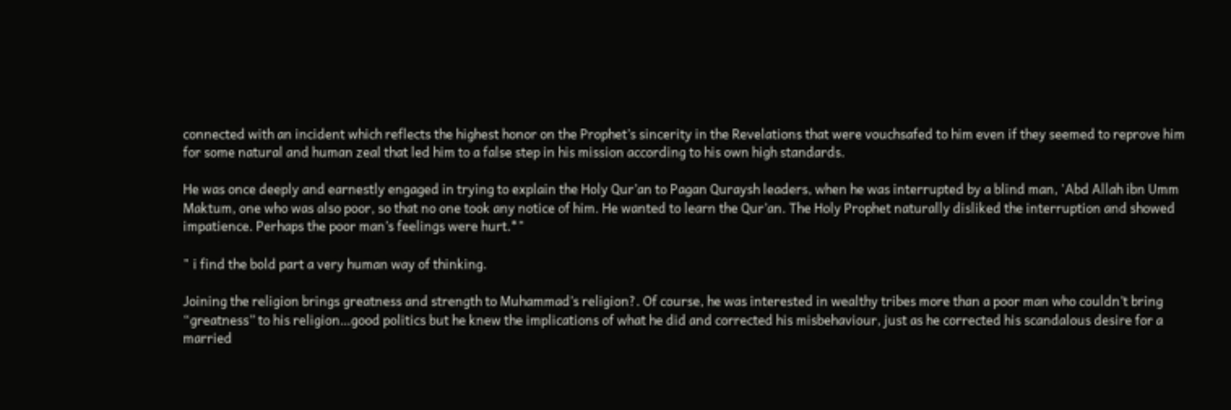connected with an incident which reflects the highest honor on the Prophet’s sincerity in the Revelations that were vouchsafed to him even if they seemed to reprove him for some natural and human zeal that led him to a false step in his mission according to his own high standards.

He was once deeply and earnestly engaged in trying to explain the Holy Qur’an to Pagan Quraysh leaders, when he was interrupted by a blind man, 'Abd Allah ibn Umm Maktum, one who was also poor, so that no one took any notice of him. He wanted to learn the Qur’an. The Holy Prophet naturally disliked the interruption and showed impatience. Perhaps the poor man’s feelings were hurt.*"

" i find the bold part a very human way of thinking.

Joining the religion brings greatness and strength to Muhammad’s religion?. Of course, he was interested in wealthy tribes more than a poor man who couldn’t bring “greatness” to his religion…good politics but he knew the implications of what he did and corrected his misbehaviour, just as he corrected his scandalous desire for a married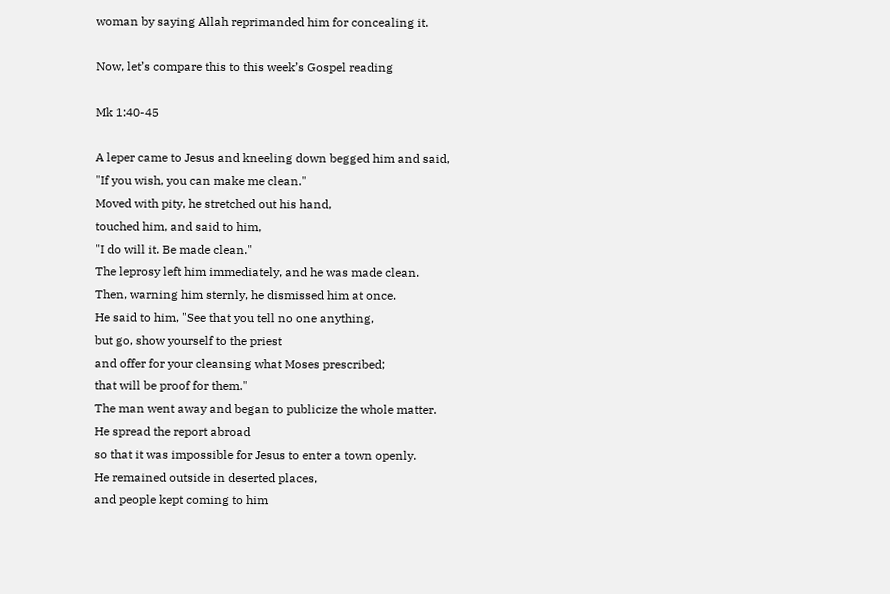woman by saying Allah reprimanded him for concealing it.

Now, let’s compare this to this week’s Gospel reading

Mk 1:40-45

A leper came to Jesus and kneeling down begged him and said,
"If you wish, you can make me clean."
Moved with pity, he stretched out his hand,
touched him, and said to him,
"I do will it. Be made clean."
The leprosy left him immediately, and he was made clean.
Then, warning him sternly, he dismissed him at once.
He said to him, "See that you tell no one anything,
but go, show yourself to the priest
and offer for your cleansing what Moses prescribed;
that will be proof for them."
The man went away and began to publicize the whole matter.
He spread the report abroad
so that it was impossible for Jesus to enter a town openly.
He remained outside in deserted places,
and people kept coming to him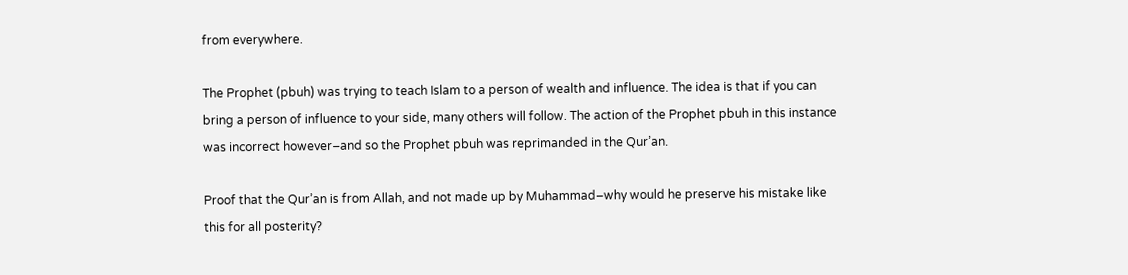from everywhere.

The Prophet (pbuh) was trying to teach Islam to a person of wealth and influence. The idea is that if you can bring a person of influence to your side, many others will follow. The action of the Prophet pbuh in this instance was incorrect however–and so the Prophet pbuh was reprimanded in the Qur’an.

Proof that the Qur’an is from Allah, and not made up by Muhammad–why would he preserve his mistake like this for all posterity?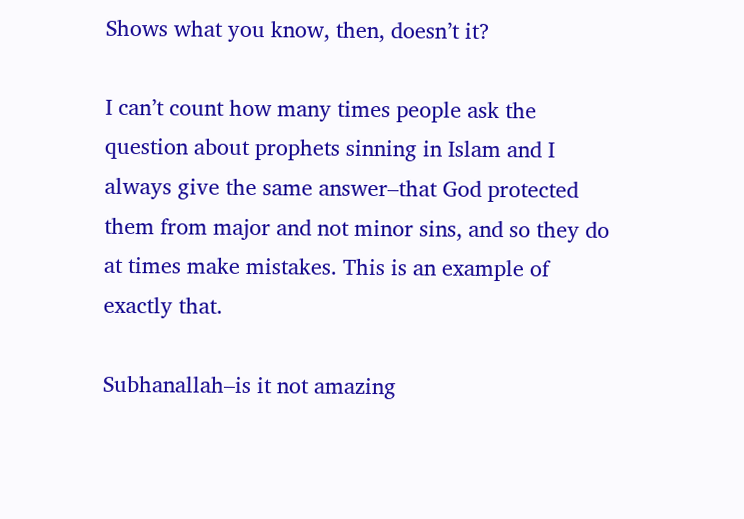Shows what you know, then, doesn’t it?

I can’t count how many times people ask the question about prophets sinning in Islam and I always give the same answer–that God protected them from major and not minor sins, and so they do at times make mistakes. This is an example of exactly that.

Subhanallah–is it not amazing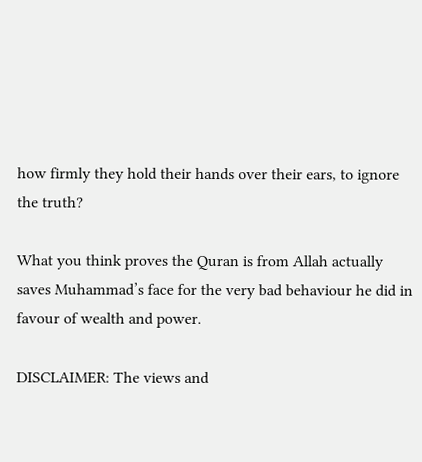how firmly they hold their hands over their ears, to ignore the truth?

What you think proves the Quran is from Allah actually saves Muhammad’s face for the very bad behaviour he did in favour of wealth and power.

DISCLAIMER: The views and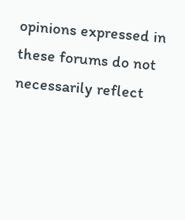opinions expressed in these forums do not necessarily reflect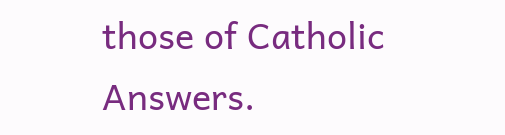those of Catholic Answers.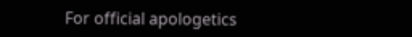For official apologetics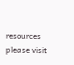resources please visit